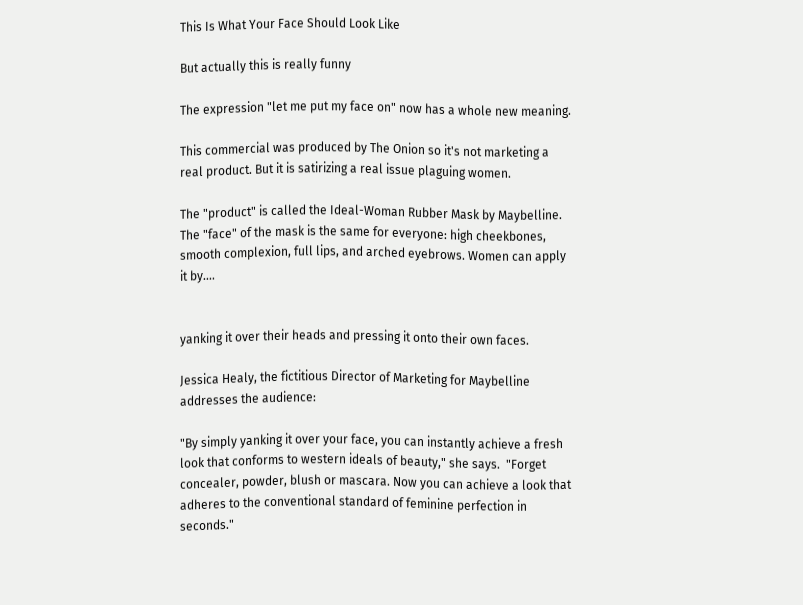This Is What Your Face Should Look Like

But actually this is really funny

The expression "let me put my face on" now has a whole new meaning.

This commercial was produced by The Onion so it's not marketing a real product. But it is satirizing a real issue plaguing women.

The "product" is called the Ideal-Woman Rubber Mask by Maybelline. The "face" of the mask is the same for everyone: high cheekbones, smooth complexion, full lips, and arched eyebrows. Women can apply it by....


yanking it over their heads and pressing it onto their own faces.

Jessica Healy, the fictitious Director of Marketing for Maybelline addresses the audience:

"By simply yanking it over your face, you can instantly achieve a fresh look that conforms to western ideals of beauty," she says.  "Forget concealer, powder, blush or mascara. Now you can achieve a look that adheres to the conventional standard of feminine perfection in seconds."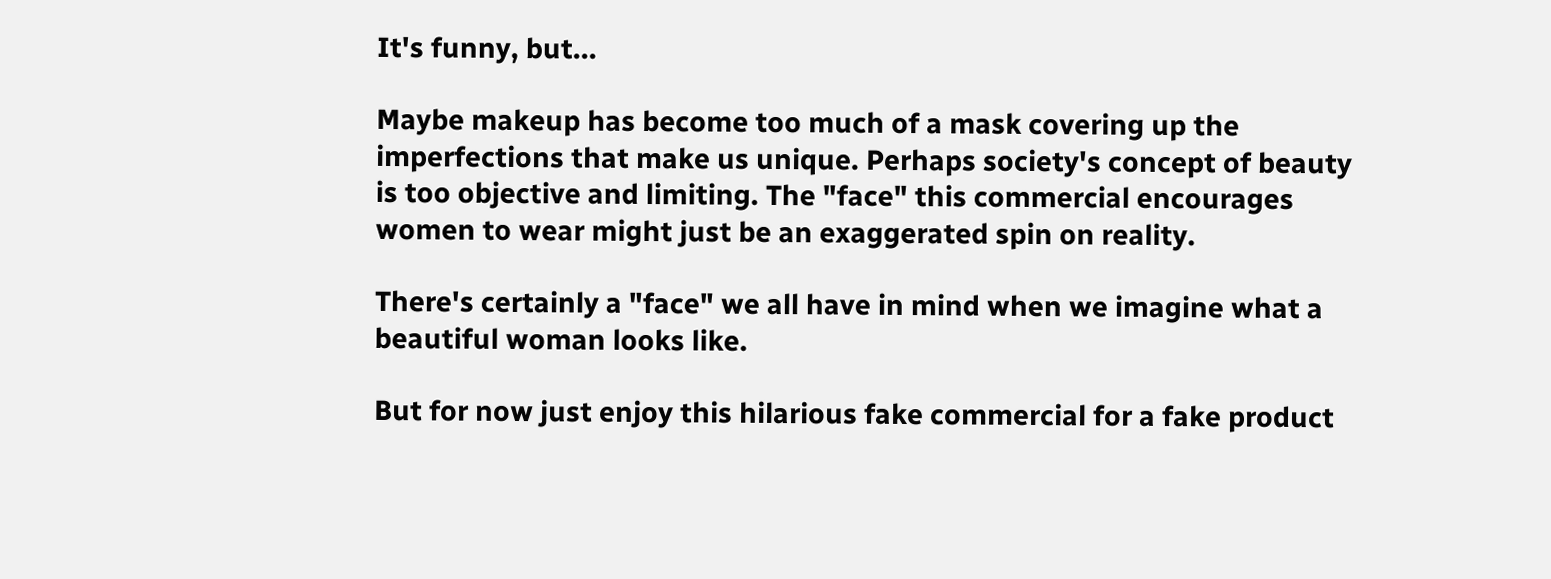It's funny, but...

Maybe makeup has become too much of a mask covering up the imperfections that make us unique. Perhaps society's concept of beauty is too objective and limiting. The "face" this commercial encourages women to wear might just be an exaggerated spin on reality.

There's certainly a "face" we all have in mind when we imagine what a beautiful woman looks like.

But for now just enjoy this hilarious fake commercial for a fake product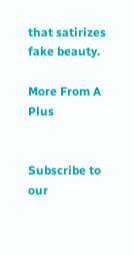that satirizes fake beauty.

More From A Plus


Subscribe to our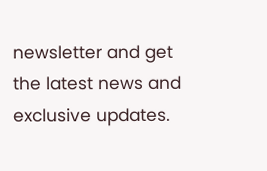newsletter and get the latest news and exclusive updates.